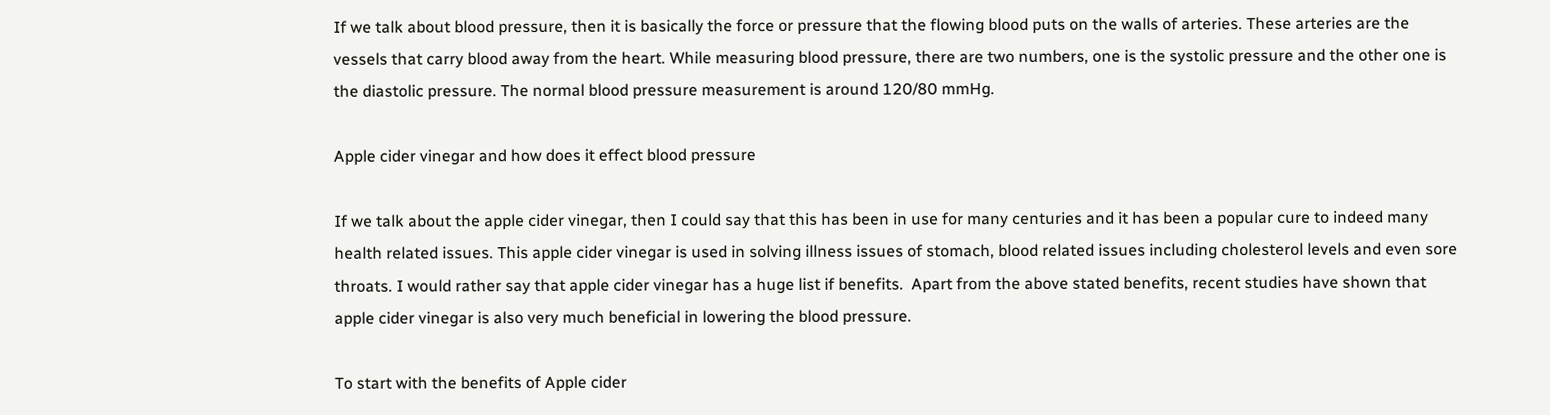If we talk about blood pressure, then it is basically the force or pressure that the flowing blood puts on the walls of arteries. These arteries are the vessels that carry blood away from the heart. While measuring blood pressure, there are two numbers, one is the systolic pressure and the other one is the diastolic pressure. The normal blood pressure measurement is around 120/80 mmHg.

Apple cider vinegar and how does it effect blood pressure

If we talk about the apple cider vinegar, then I could say that this has been in use for many centuries and it has been a popular cure to indeed many health related issues. This apple cider vinegar is used in solving illness issues of stomach, blood related issues including cholesterol levels and even sore throats. I would rather say that apple cider vinegar has a huge list if benefits.  Apart from the above stated benefits, recent studies have shown that apple cider vinegar is also very much beneficial in lowering the blood pressure.

To start with the benefits of Apple cider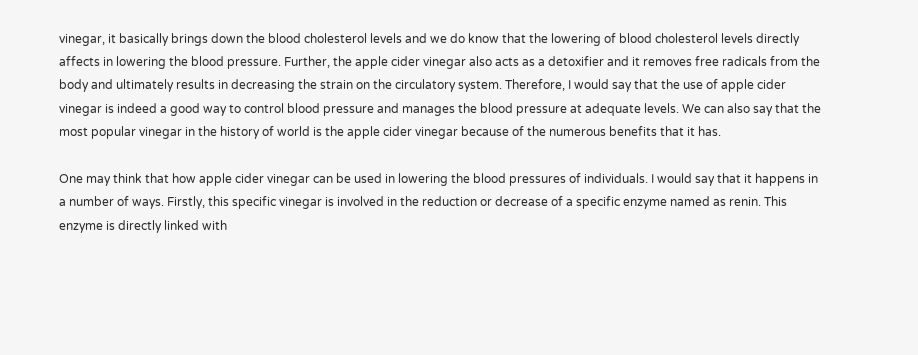vinegar, it basically brings down the blood cholesterol levels and we do know that the lowering of blood cholesterol levels directly affects in lowering the blood pressure. Further, the apple cider vinegar also acts as a detoxifier and it removes free radicals from the body and ultimately results in decreasing the strain on the circulatory system. Therefore, I would say that the use of apple cider vinegar is indeed a good way to control blood pressure and manages the blood pressure at adequate levels. We can also say that the most popular vinegar in the history of world is the apple cider vinegar because of the numerous benefits that it has.

One may think that how apple cider vinegar can be used in lowering the blood pressures of individuals. I would say that it happens in a number of ways. Firstly, this specific vinegar is involved in the reduction or decrease of a specific enzyme named as renin. This enzyme is directly linked with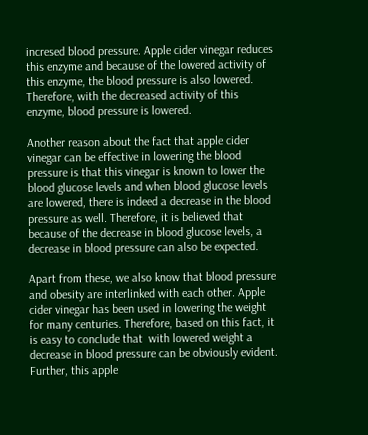incresed blood pressure. Apple cider vinegar reduces this enzyme and because of the lowered activity of this enzyme, the blood pressure is also lowered. Therefore, with the decreased activity of this enzyme, blood pressure is lowered.

Another reason about the fact that apple cider vinegar can be effective in lowering the blood pressure is that this vinegar is known to lower the blood glucose levels and when blood glucose levels are lowered, there is indeed a decrease in the blood pressure as well. Therefore, it is believed that because of the decrease in blood glucose levels, a decrease in blood pressure can also be expected.

Apart from these, we also know that blood pressure and obesity are interlinked with each other. Apple cider vinegar has been used in lowering the weight for many centuries. Therefore, based on this fact, it is easy to conclude that  with lowered weight a decrease in blood pressure can be obviously evident. Further, this apple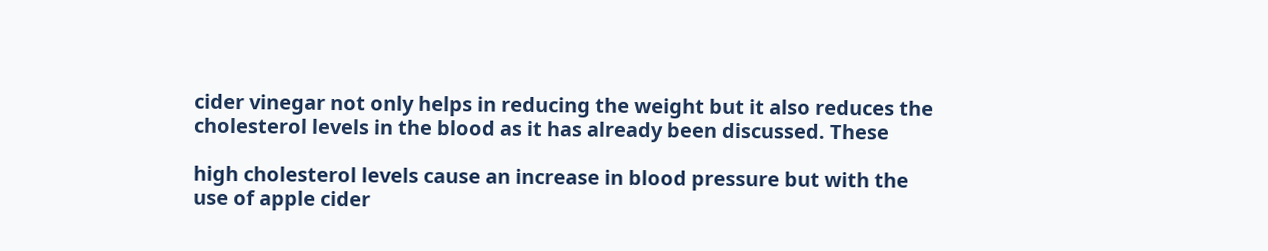cider vinegar not only helps in reducing the weight but it also reduces the cholesterol levels in the blood as it has already been discussed. These

high cholesterol levels cause an increase in blood pressure but with the use of apple cider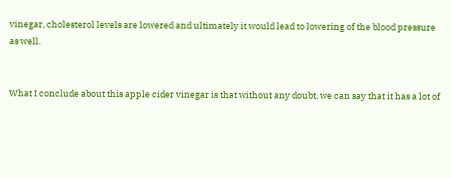vinegar, cholesterol levels are lowered and ultimately it would lead to lowering of the blood pressure as well.


What I conclude about this apple cider vinegar is that without any doubt, we can say that it has a lot of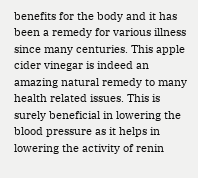benefits for the body and it has been a remedy for various illness since many centuries. This apple cider vinegar is indeed an amazing natural remedy to many health related issues. This is surely beneficial in lowering the blood pressure as it helps in lowering the activity of renin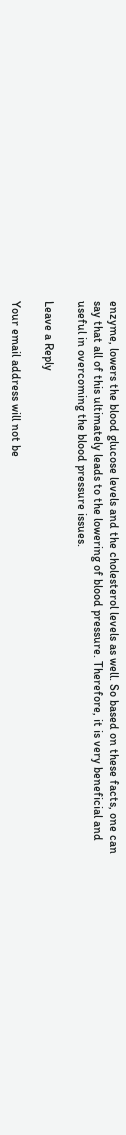enzyme, lowers the blood glucose levels and the cholesterol levels as well. So based on these facts, one can say that all of this ultimately leads to the lowering of blood pressure. Therefore, it is very beneficial and useful in overcoming the blood pressure issues.

Leave a Reply

Your email address will not be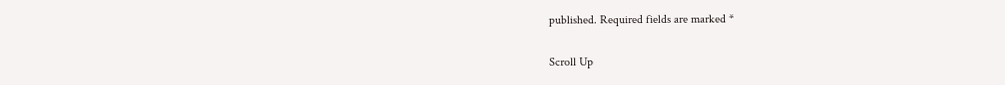published. Required fields are marked *

Scroll Up